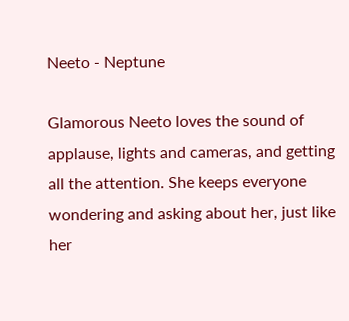Neeto - Neptune

Glamorous Neeto loves the sound of applause, lights and cameras, and getting all the attention. She keeps everyone wondering and asking about her, just like her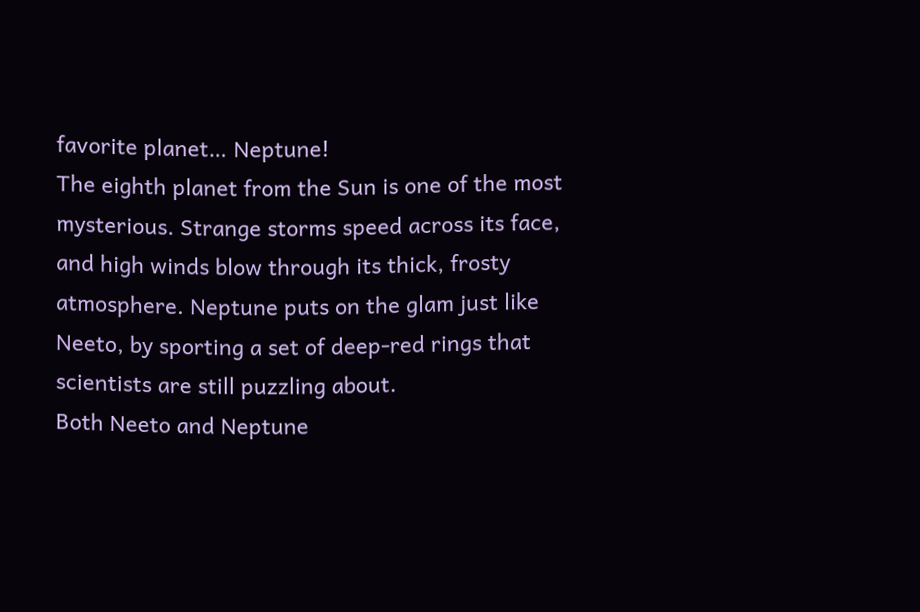favorite planet… Neptune!
The eighth planet from the Sun is one of the most mysterious. Strange storms speed across its face, and high winds blow through its thick, frosty atmosphere. Neptune puts on the glam just like Neeto, by sporting a set of deep-red rings that scientists are still puzzling about.
Both Neeto and Neptune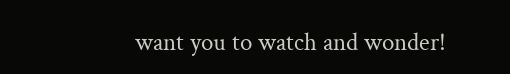want you to watch and wonder!